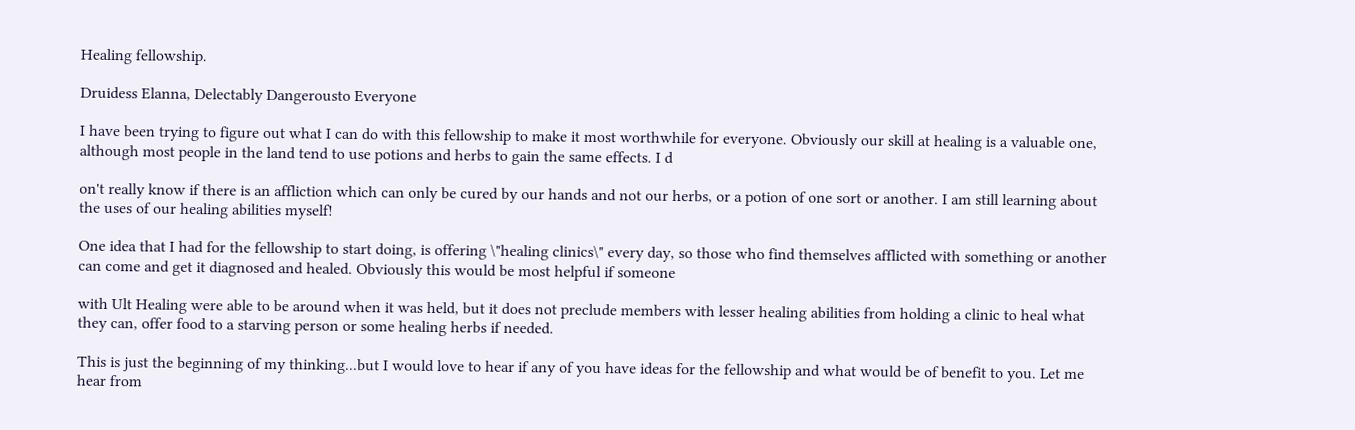Healing fellowship.

Druidess Elanna, Delectably Dangerousto Everyone

I have been trying to figure out what I can do with this fellowship to make it most worthwhile for everyone. Obviously our skill at healing is a valuable one, although most people in the land tend to use potions and herbs to gain the same effects. I d

on't really know if there is an affliction which can only be cured by our hands and not our herbs, or a potion of one sort or another. I am still learning about the uses of our healing abilities myself!

One idea that I had for the fellowship to start doing, is offering \"healing clinics\" every day, so those who find themselves afflicted with something or another can come and get it diagnosed and healed. Obviously this would be most helpful if someone

with Ult Healing were able to be around when it was held, but it does not preclude members with lesser healing abilities from holding a clinic to heal what they can, offer food to a starving person or some healing herbs if needed.

This is just the beginning of my thinking...but I would love to hear if any of you have ideas for the fellowship and what would be of benefit to you. Let me hear from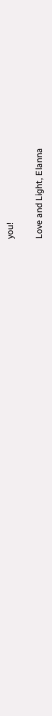you!

Love and Light, Elanna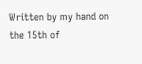Written by my hand on the 15th of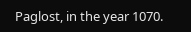Paglost, in the year 1070.